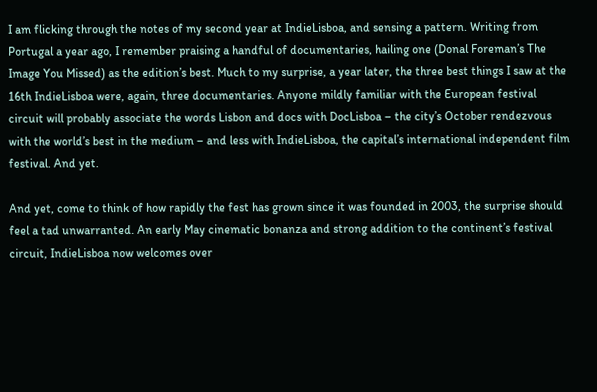I am flicking through the notes of my second year at IndieLisboa, and sensing a pattern. Writing from Portugal a year ago, I remember praising a handful of documentaries, hailing one (Donal Foreman’s The Image You Missed) as the edition’s best. Much to my surprise, a year later, the three best things I saw at the 16th IndieLisboa were, again, three documentaries. Anyone mildly familiar with the European festival circuit will probably associate the words Lisbon and docs with DocLisboa – the city’s October rendezvous with the world’s best in the medium – and less with IndieLisboa, the capital’s international independent film festival. And yet.

And yet, come to think of how rapidly the fest has grown since it was founded in 2003, the surprise should feel a tad unwarranted. An early May cinematic bonanza and strong addition to the continent’s festival circuit, IndieLisboa now welcomes over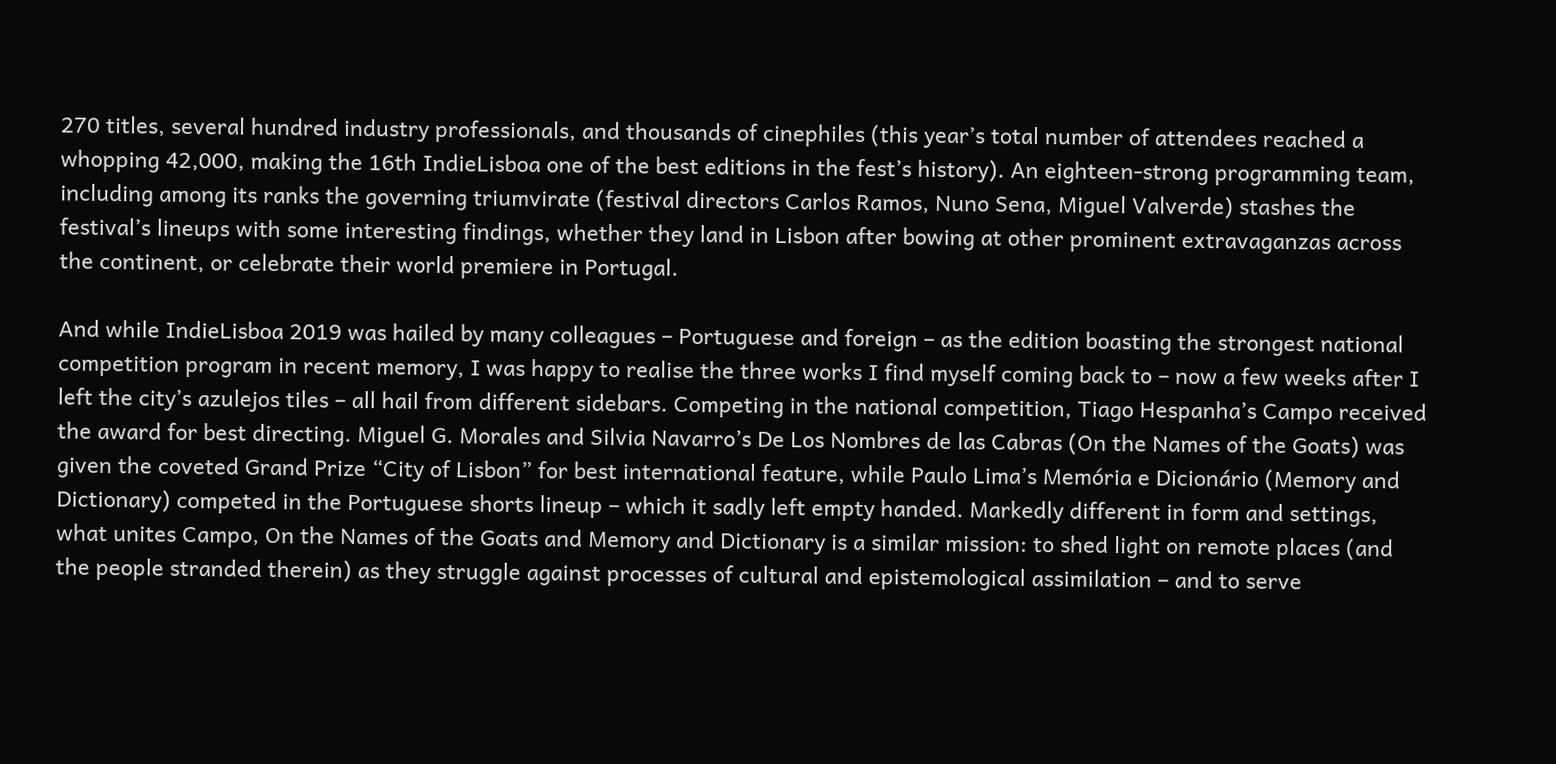270 titles, several hundred industry professionals, and thousands of cinephiles (this year’s total number of attendees reached a whopping 42,000, making the 16th IndieLisboa one of the best editions in the fest’s history). An eighteen-strong programming team, including among its ranks the governing triumvirate (festival directors Carlos Ramos, Nuno Sena, Miguel Valverde) stashes the festival’s lineups with some interesting findings, whether they land in Lisbon after bowing at other prominent extravaganzas across the continent, or celebrate their world premiere in Portugal.

And while IndieLisboa 2019 was hailed by many colleagues – Portuguese and foreign – as the edition boasting the strongest national competition program in recent memory, I was happy to realise the three works I find myself coming back to – now a few weeks after I left the city’s azulejos tiles – all hail from different sidebars. Competing in the national competition, Tiago Hespanha’s Campo received the award for best directing. Miguel G. Morales and Silvia Navarro’s De Los Nombres de las Cabras (On the Names of the Goats) was given the coveted Grand Prize “City of Lisbon” for best international feature, while Paulo Lima’s Memória e Dicionário (Memory and Dictionary) competed in the Portuguese shorts lineup – which it sadly left empty handed. Markedly different in form and settings, what unites Campo, On the Names of the Goats and Memory and Dictionary is a similar mission: to shed light on remote places (and the people stranded therein) as they struggle against processes of cultural and epistemological assimilation – and to serve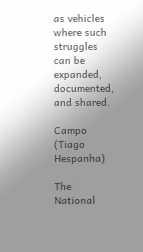as vehicles where such struggles can be expanded, documented, and shared.

Campo (Tiago Hespanha)

The National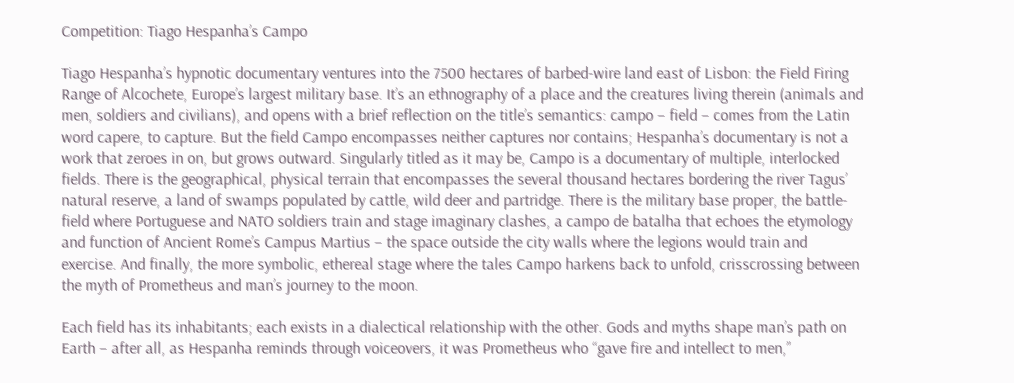Competition: Tiago Hespanha’s Campo

Tiago Hespanha’s hypnotic documentary ventures into the 7500 hectares of barbed-wire land east of Lisbon: the Field Firing Range of Alcochete, Europe’s largest military base. It’s an ethnography of a place and the creatures living therein (animals and men, soldiers and civilians), and opens with a brief reflection on the title’s semantics: campo – field – comes from the Latin word capere, to capture. But the field Campo encompasses neither captures nor contains; Hespanha’s documentary is not a work that zeroes in on, but grows outward. Singularly titled as it may be, Campo is a documentary of multiple, interlocked fields. There is the geographical, physical terrain that encompasses the several thousand hectares bordering the river Tagus’ natural reserve, a land of swamps populated by cattle, wild deer and partridge. There is the military base proper, the battle-field where Portuguese and NATO soldiers train and stage imaginary clashes, a campo de batalha that echoes the etymology and function of Ancient Rome’s Campus Martius – the space outside the city walls where the legions would train and exercise. And finally, the more symbolic, ethereal stage where the tales Campo harkens back to unfold, crisscrossing between the myth of Prometheus and man’s journey to the moon.

Each field has its inhabitants; each exists in a dialectical relationship with the other. Gods and myths shape man’s path on Earth – after all, as Hespanha reminds through voiceovers, it was Prometheus who “gave fire and intellect to men,”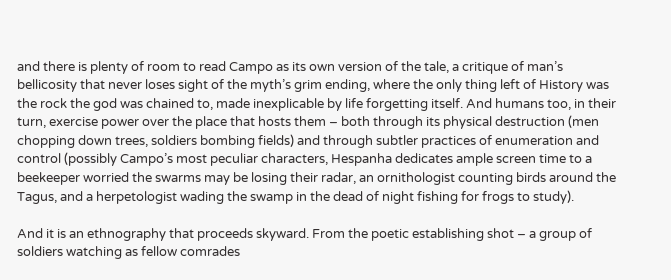and there is plenty of room to read Campo as its own version of the tale, a critique of man’s bellicosity that never loses sight of the myth’s grim ending, where the only thing left of History was the rock the god was chained to, made inexplicable by life forgetting itself. And humans too, in their turn, exercise power over the place that hosts them – both through its physical destruction (men chopping down trees, soldiers bombing fields) and through subtler practices of enumeration and control (possibly Campo’s most peculiar characters, Hespanha dedicates ample screen time to a beekeeper worried the swarms may be losing their radar, an ornithologist counting birds around the Tagus, and a herpetologist wading the swamp in the dead of night fishing for frogs to study).

And it is an ethnography that proceeds skyward. From the poetic establishing shot – a group of soldiers watching as fellow comrades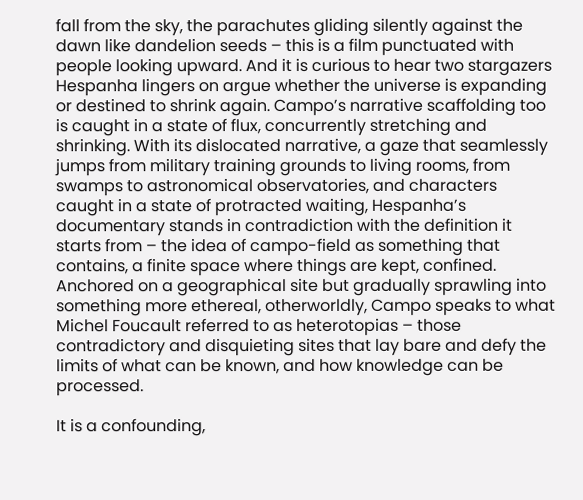fall from the sky, the parachutes gliding silently against the dawn like dandelion seeds – this is a film punctuated with people looking upward. And it is curious to hear two stargazers Hespanha lingers on argue whether the universe is expanding or destined to shrink again. Campo’s narrative scaffolding too is caught in a state of flux, concurrently stretching and shrinking. With its dislocated narrative, a gaze that seamlessly jumps from military training grounds to living rooms, from swamps to astronomical observatories, and characters caught in a state of protracted waiting, Hespanha’s documentary stands in contradiction with the definition it starts from – the idea of campo-field as something that contains, a finite space where things are kept, confined. Anchored on a geographical site but gradually sprawling into something more ethereal, otherworldly, Campo speaks to what Michel Foucault referred to as heterotopias – those contradictory and disquieting sites that lay bare and defy the limits of what can be known, and how knowledge can be processed.

It is a confounding,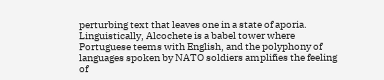perturbing text that leaves one in a state of aporia. Linguistically, Alcochete is a babel tower where Portuguese teems with English, and the polyphony of languages spoken by NATO soldiers amplifies the feeling of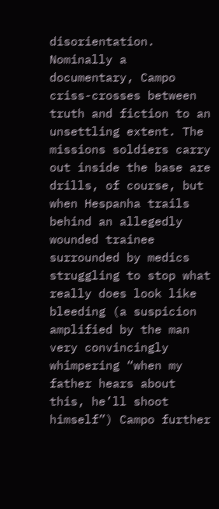disorientation. Nominally a documentary, Campo criss-crosses between truth and fiction to an unsettling extent. The missions soldiers carry out inside the base are drills, of course, but when Hespanha trails behind an allegedly wounded trainee surrounded by medics struggling to stop what really does look like bleeding (a suspicion amplified by the man very convincingly whimpering “when my father hears about this, he’ll shoot himself”) Campo further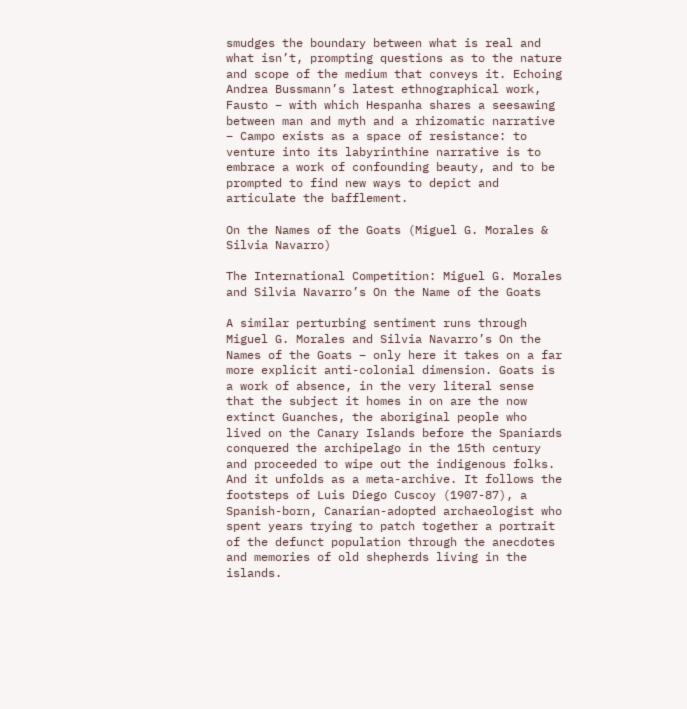smudges the boundary between what is real and what isn’t, prompting questions as to the nature and scope of the medium that conveys it. Echoing Andrea Bussmann’s latest ethnographical work, Fausto – with which Hespanha shares a seesawing between man and myth and a rhizomatic narrative – Campo exists as a space of resistance: to venture into its labyrinthine narrative is to embrace a work of confounding beauty, and to be prompted to find new ways to depict and articulate the bafflement.

On the Names of the Goats (Miguel G. Morales & Silvia Navarro)

The International Competition: Miguel G. Morales and Silvia Navarro’s On the Name of the Goats

A similar perturbing sentiment runs through Miguel G. Morales and Silvia Navarro’s On the Names of the Goats – only here it takes on a far more explicit anti-colonial dimension. Goats is a work of absence, in the very literal sense that the subject it homes in on are the now extinct Guanches, the aboriginal people who lived on the Canary Islands before the Spaniards conquered the archipelago in the 15th century and proceeded to wipe out the indigenous folks. And it unfolds as a meta-archive. It follows the footsteps of Luis Diego Cuscoy (1907-87), a Spanish-born, Canarian-adopted archaeologist who spent years trying to patch together a portrait of the defunct population through the anecdotes and memories of old shepherds living in the islands.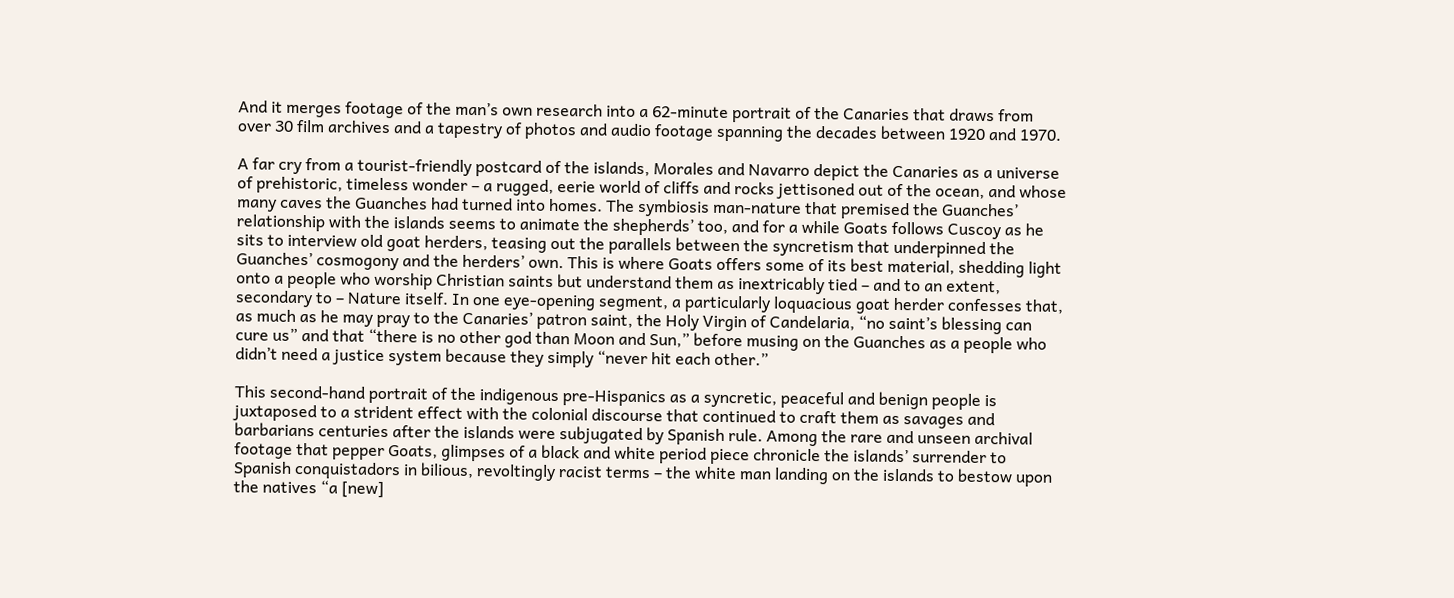And it merges footage of the man’s own research into a 62-minute portrait of the Canaries that draws from over 30 film archives and a tapestry of photos and audio footage spanning the decades between 1920 and 1970.

A far cry from a tourist-friendly postcard of the islands, Morales and Navarro depict the Canaries as a universe of prehistoric, timeless wonder – a rugged, eerie world of cliffs and rocks jettisoned out of the ocean, and whose many caves the Guanches had turned into homes. The symbiosis man-nature that premised the Guanches’ relationship with the islands seems to animate the shepherds’ too, and for a while Goats follows Cuscoy as he sits to interview old goat herders, teasing out the parallels between the syncretism that underpinned the Guanches’ cosmogony and the herders’ own. This is where Goats offers some of its best material, shedding light onto a people who worship Christian saints but understand them as inextricably tied – and to an extent, secondary to – Nature itself. In one eye-opening segment, a particularly loquacious goat herder confesses that, as much as he may pray to the Canaries’ patron saint, the Holy Virgin of Candelaria, “no saint’s blessing can cure us” and that “there is no other god than Moon and Sun,” before musing on the Guanches as a people who didn’t need a justice system because they simply “never hit each other.”

This second-hand portrait of the indigenous pre-Hispanics as a syncretic, peaceful and benign people is juxtaposed to a strident effect with the colonial discourse that continued to craft them as savages and barbarians centuries after the islands were subjugated by Spanish rule. Among the rare and unseen archival footage that pepper Goats, glimpses of a black and white period piece chronicle the islands’ surrender to Spanish conquistadors in bilious, revoltingly racist terms – the white man landing on the islands to bestow upon the natives “a [new]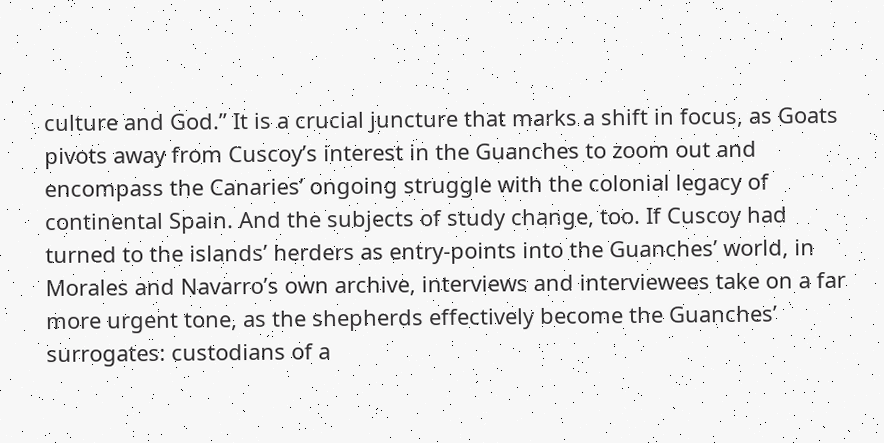culture and God.” It is a crucial juncture that marks a shift in focus, as Goats pivots away from Cuscoy’s interest in the Guanches to zoom out and encompass the Canaries’ ongoing struggle with the colonial legacy of continental Spain. And the subjects of study change, too. If Cuscoy had turned to the islands’ herders as entry-points into the Guanches’ world, in Morales and Navarro’s own archive, interviews and interviewees take on a far more urgent tone, as the shepherds effectively become the Guanches’ surrogates: custodians of a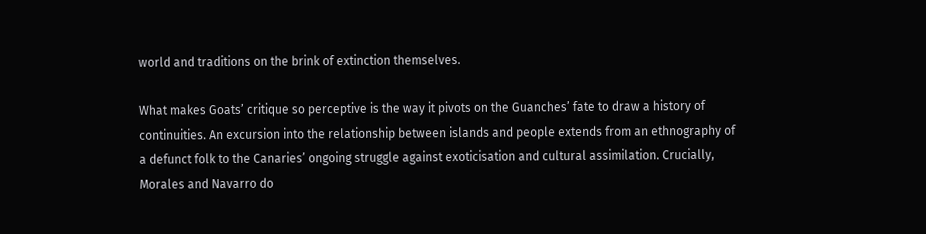world and traditions on the brink of extinction themselves.

What makes Goats’ critique so perceptive is the way it pivots on the Guanches’ fate to draw a history of continuities. An excursion into the relationship between islands and people extends from an ethnography of a defunct folk to the Canaries’ ongoing struggle against exoticisation and cultural assimilation. Crucially, Morales and Navarro do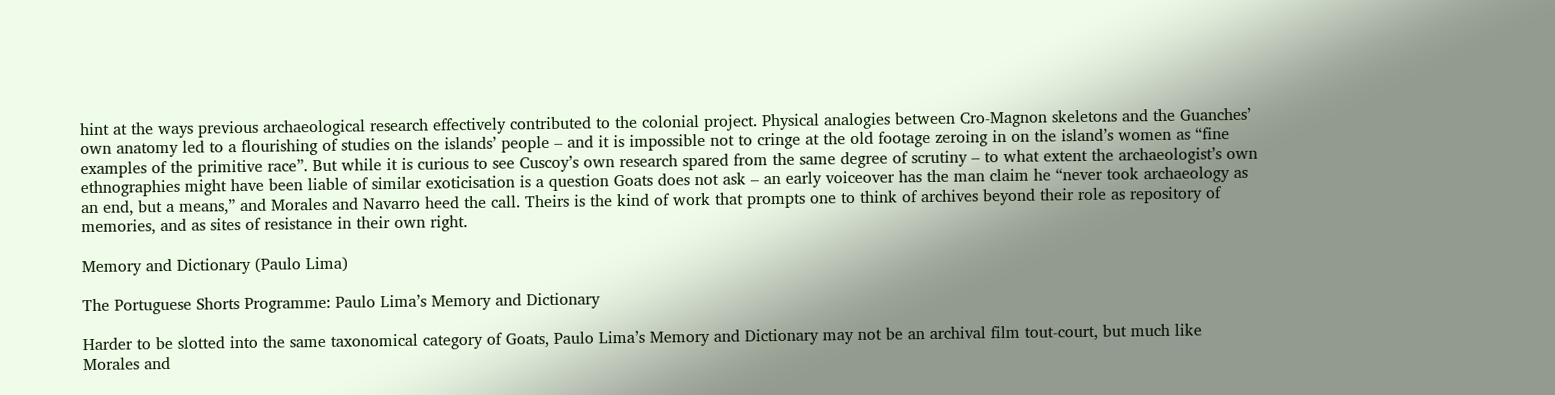hint at the ways previous archaeological research effectively contributed to the colonial project. Physical analogies between Cro-Magnon skeletons and the Guanches’ own anatomy led to a flourishing of studies on the islands’ people – and it is impossible not to cringe at the old footage zeroing in on the island’s women as “fine examples of the primitive race”. But while it is curious to see Cuscoy’s own research spared from the same degree of scrutiny – to what extent the archaeologist’s own ethnographies might have been liable of similar exoticisation is a question Goats does not ask – an early voiceover has the man claim he “never took archaeology as an end, but a means,” and Morales and Navarro heed the call. Theirs is the kind of work that prompts one to think of archives beyond their role as repository of memories, and as sites of resistance in their own right.

Memory and Dictionary (Paulo Lima)

The Portuguese Shorts Programme: Paulo Lima’s Memory and Dictionary

Harder to be slotted into the same taxonomical category of Goats, Paulo Lima’s Memory and Dictionary may not be an archival film tout-court, but much like Morales and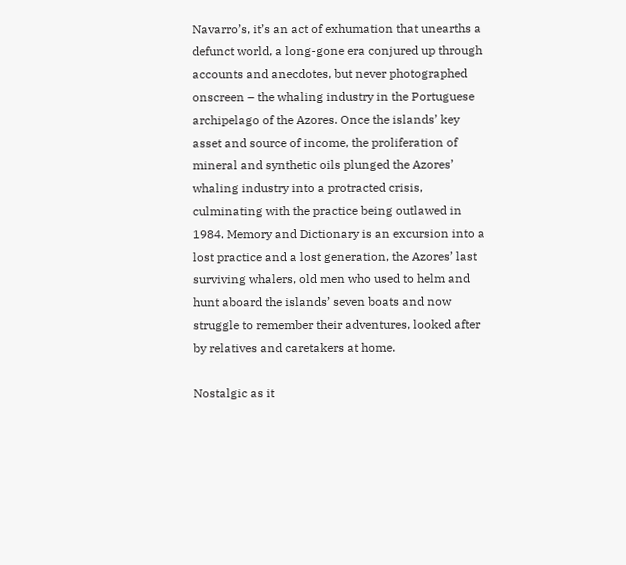Navarro’s, it’s an act of exhumation that unearths a defunct world, a long-gone era conjured up through accounts and anecdotes, but never photographed onscreen – the whaling industry in the Portuguese archipelago of the Azores. Once the islands’ key asset and source of income, the proliferation of mineral and synthetic oils plunged the Azores’ whaling industry into a protracted crisis, culminating with the practice being outlawed in 1984. Memory and Dictionary is an excursion into a lost practice and a lost generation, the Azores’ last surviving whalers, old men who used to helm and hunt aboard the islands’ seven boats and now struggle to remember their adventures, looked after by relatives and caretakers at home.

Nostalgic as it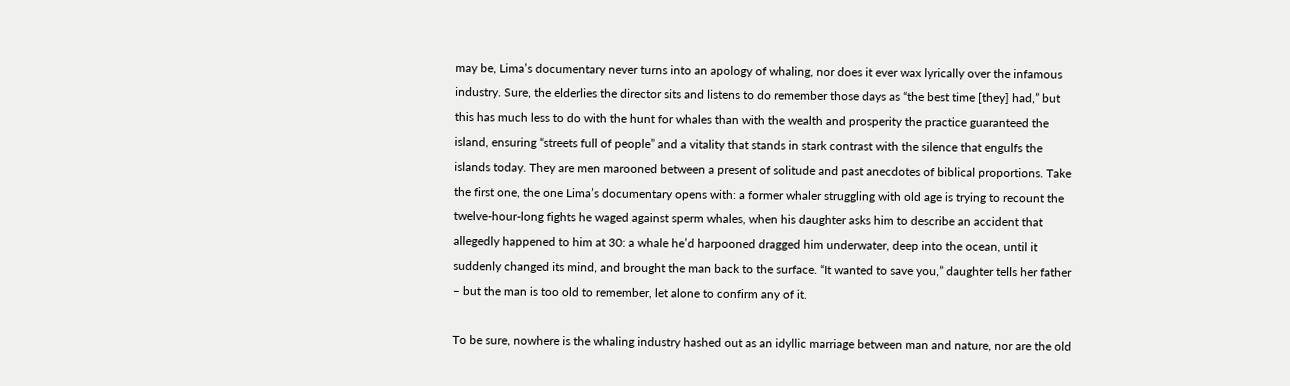may be, Lima’s documentary never turns into an apology of whaling, nor does it ever wax lyrically over the infamous industry. Sure, the elderlies the director sits and listens to do remember those days as “the best time [they] had,” but this has much less to do with the hunt for whales than with the wealth and prosperity the practice guaranteed the island, ensuring “streets full of people” and a vitality that stands in stark contrast with the silence that engulfs the islands today. They are men marooned between a present of solitude and past anecdotes of biblical proportions. Take the first one, the one Lima’s documentary opens with: a former whaler struggling with old age is trying to recount the twelve-hour-long fights he waged against sperm whales, when his daughter asks him to describe an accident that allegedly happened to him at 30: a whale he’d harpooned dragged him underwater, deep into the ocean, until it suddenly changed its mind, and brought the man back to the surface. “It wanted to save you,” daughter tells her father – but the man is too old to remember, let alone to confirm any of it.

To be sure, nowhere is the whaling industry hashed out as an idyllic marriage between man and nature, nor are the old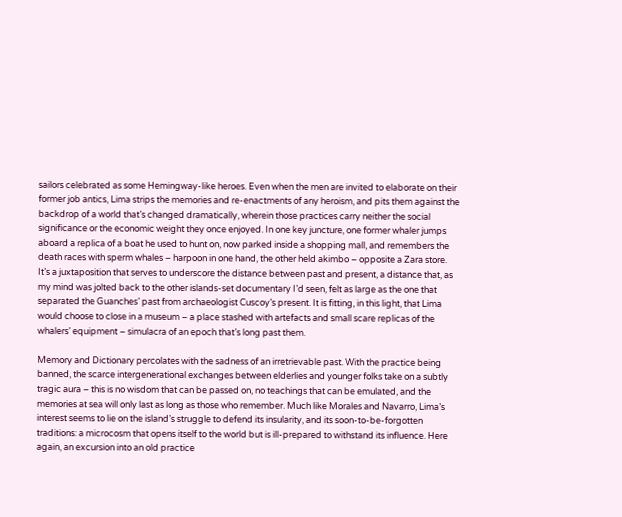sailors celebrated as some Hemingway-like heroes. Even when the men are invited to elaborate on their former job antics, Lima strips the memories and re-enactments of any heroism, and pits them against the backdrop of a world that’s changed dramatically, wherein those practices carry neither the social significance or the economic weight they once enjoyed. In one key juncture, one former whaler jumps aboard a replica of a boat he used to hunt on, now parked inside a shopping mall, and remembers the death races with sperm whales – harpoon in one hand, the other held akimbo – opposite a Zara store. It’s a juxtaposition that serves to underscore the distance between past and present, a distance that, as my mind was jolted back to the other islands-set documentary I’d seen, felt as large as the one that separated the Guanches’ past from archaeologist Cuscoy’s present. It is fitting, in this light, that Lima would choose to close in a museum – a place stashed with artefacts and small scare replicas of the whalers’ equipment – simulacra of an epoch that’s long past them.

Memory and Dictionary percolates with the sadness of an irretrievable past. With the practice being banned, the scarce intergenerational exchanges between elderlies and younger folks take on a subtly tragic aura – this is no wisdom that can be passed on, no teachings that can be emulated, and the memories at sea will only last as long as those who remember. Much like Morales and Navarro, Lima’s interest seems to lie on the island’s struggle to defend its insularity, and its soon-to-be-forgotten traditions: a microcosm that opens itself to the world but is ill-prepared to withstand its influence. Here again, an excursion into an old practice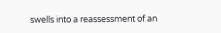swells into a reassessment of an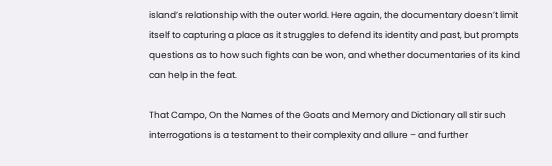island’s relationship with the outer world. Here again, the documentary doesn’t limit itself to capturing a place as it struggles to defend its identity and past, but prompts questions as to how such fights can be won, and whether documentaries of its kind can help in the feat.

That Campo, On the Names of the Goats and Memory and Dictionary all stir such interrogations is a testament to their complexity and allure – and further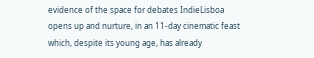evidence of the space for debates IndieLisboa opens up and nurture, in an 11-day cinematic feast which, despite its young age, has already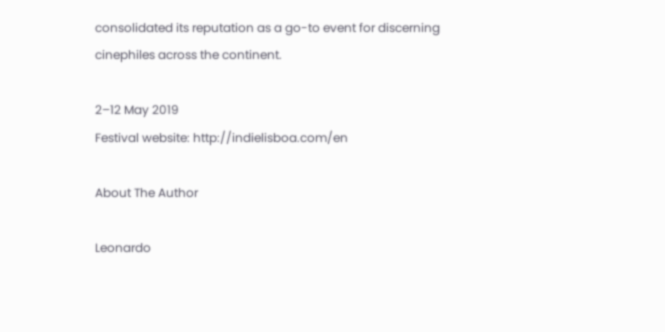consolidated its reputation as a go-to event for discerning cinephiles across the continent.

2–12 May 2019
Festival website: http://indielisboa.com/en

About The Author

Leonardo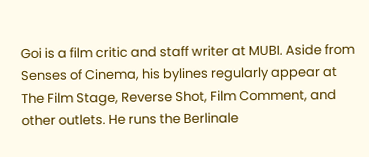Goi is a film critic and staff writer at MUBI. Aside from Senses of Cinema, his bylines regularly appear at The Film Stage, Reverse Shot, Film Comment, and other outlets. He runs the Berlinale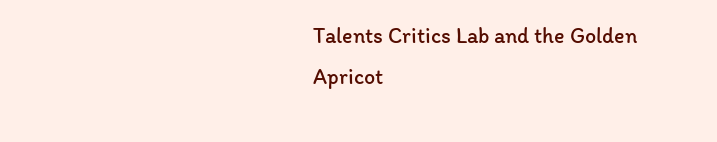Talents Critics Lab and the Golden Apricot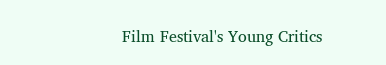Film Festival's Young Critics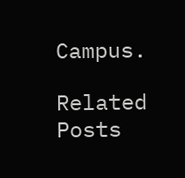Campus.

Related Posts